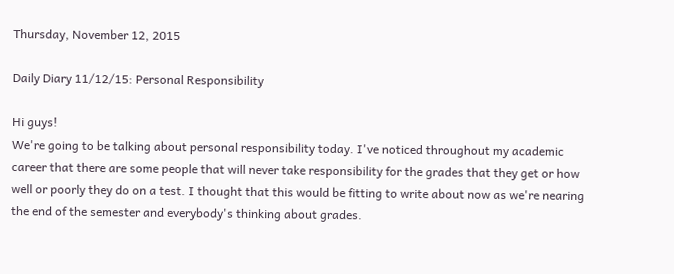Thursday, November 12, 2015

Daily Diary 11/12/15: Personal Responsibility

Hi guys!
We're going to be talking about personal responsibility today. I've noticed throughout my academic career that there are some people that will never take responsibility for the grades that they get or how well or poorly they do on a test. I thought that this would be fitting to write about now as we're nearing the end of the semester and everybody's thinking about grades.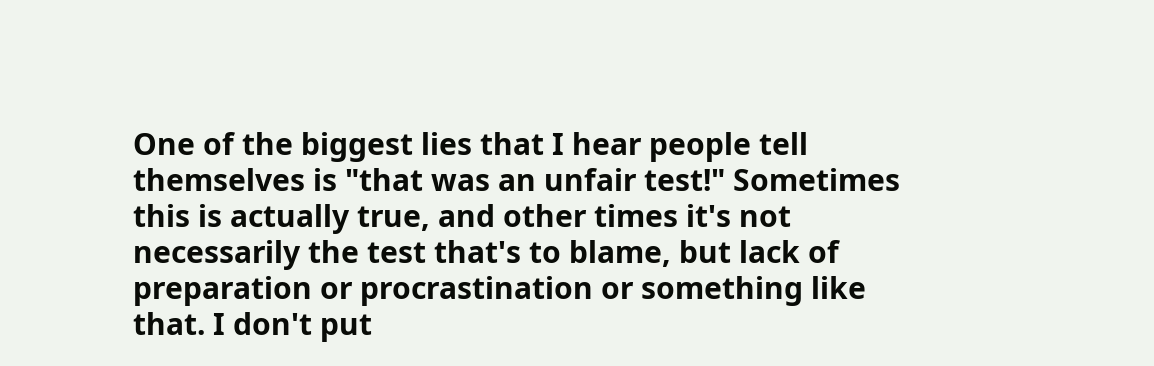One of the biggest lies that I hear people tell themselves is "that was an unfair test!" Sometimes this is actually true, and other times it's not necessarily the test that's to blame, but lack of preparation or procrastination or something like that. I don't put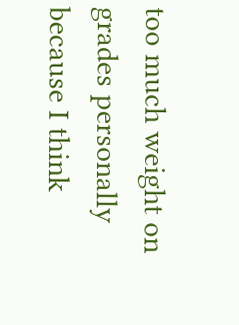too much weight on grades personally because I think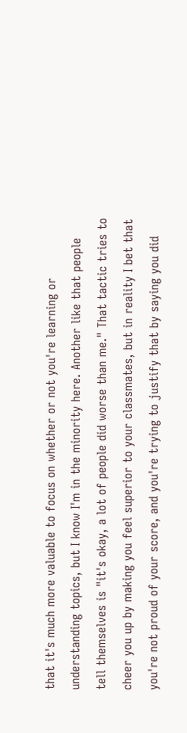that it's much more valuable to focus on whether or not you're learning or understanding topics, but I know I'm in the minority here. Another like that people tell themselves is "it's okay, a lot of people did worse than me." That tactic tries to cheer you up by making you feel superior to your classmates, but in reality I bet that you're not proud of your score, and you're trying to justify that by saying you did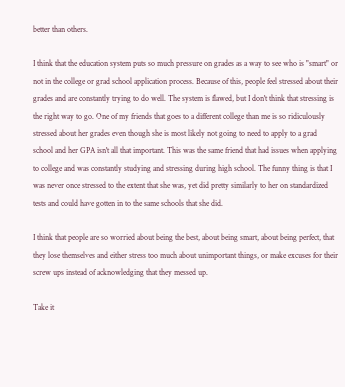better than others.

I think that the education system puts so much pressure on grades as a way to see who is "smart" or not in the college or grad school application process. Because of this, people feel stressed about their grades and are constantly trying to do well. The system is flawed, but I don't think that stressing is the right way to go. One of my friends that goes to a different college than me is so ridiculously stressed about her grades even though she is most likely not going to need to apply to a grad school and her GPA isn't all that important. This was the same friend that had issues when applying to college and was constantly studying and stressing during high school. The funny thing is that I was never once stressed to the extent that she was, yet did pretty similarly to her on standardized tests and could have gotten in to the same schools that she did.

I think that people are so worried about being the best, about being smart, about being perfect, that they lose themselves and either stress too much about unimportant things, or make excuses for their screw ups instead of acknowledging that they messed up.

Take it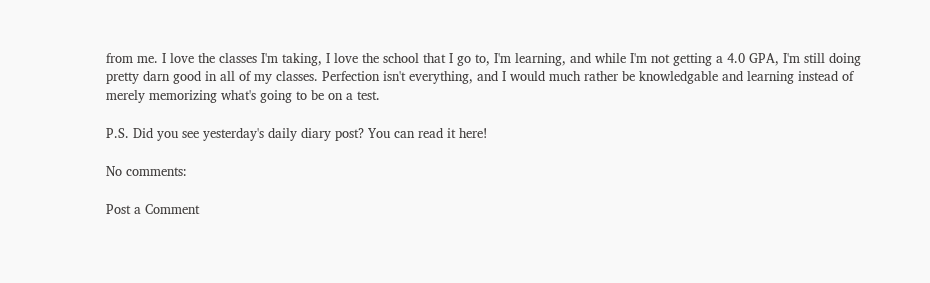from me. I love the classes I'm taking, I love the school that I go to, I'm learning, and while I'm not getting a 4.0 GPA, I'm still doing pretty darn good in all of my classes. Perfection isn't everything, and I would much rather be knowledgable and learning instead of merely memorizing what's going to be on a test.

P.S. Did you see yesterday's daily diary post? You can read it here!

No comments:

Post a Comment